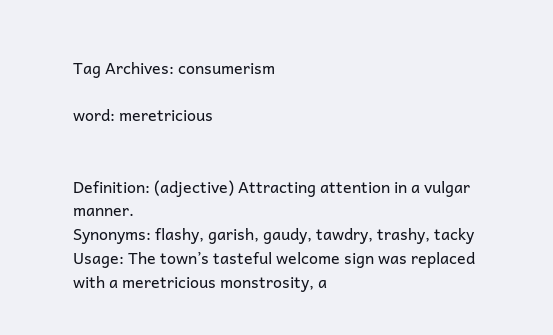Tag Archives: consumerism

word: meretricious


Definition: (adjective) Attracting attention in a vulgar manner.
Synonyms: flashy, garish, gaudy, tawdry, trashy, tacky
Usage: The town’s tasteful welcome sign was replaced with a meretricious monstrosity, a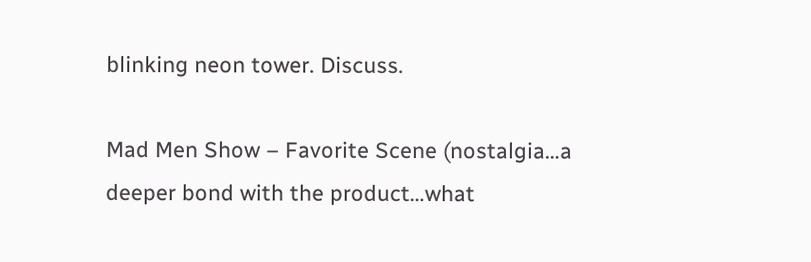blinking neon tower. Discuss.

Mad Men Show – Favorite Scene (nostalgia…a deeper bond with the product…what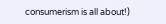consumerism is all about!)